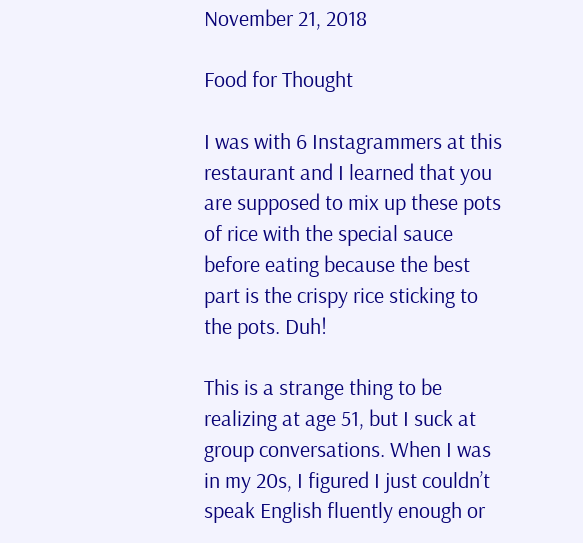November 21, 2018

Food for Thought

I was with 6 Instagrammers at this restaurant and I learned that you are supposed to mix up these pots of rice with the special sauce before eating because the best part is the crispy rice sticking to the pots. Duh!

This is a strange thing to be realizing at age 51, but I suck at group conversations. When I was in my 20s, I figured I just couldn’t speak English fluently enough or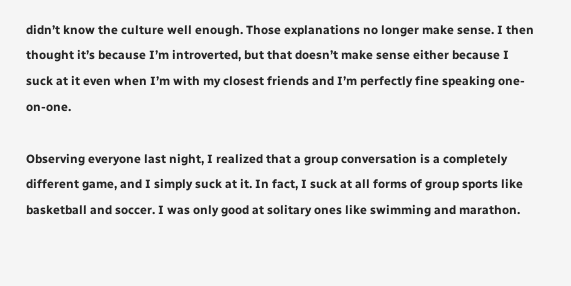didn’t know the culture well enough. Those explanations no longer make sense. I then thought it’s because I’m introverted, but that doesn’t make sense either because I suck at it even when I’m with my closest friends and I’m perfectly fine speaking one-on-one.

Observing everyone last night, I realized that a group conversation is a completely different game, and I simply suck at it. In fact, I suck at all forms of group sports like basketball and soccer. I was only good at solitary ones like swimming and marathon.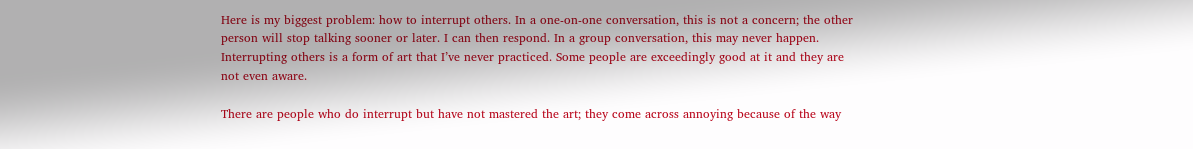Here is my biggest problem: how to interrupt others. In a one-on-one conversation, this is not a concern; the other person will stop talking sooner or later. I can then respond. In a group conversation, this may never happen. Interrupting others is a form of art that I’ve never practiced. Some people are exceedingly good at it and they are not even aware.

There are people who do interrupt but have not mastered the art; they come across annoying because of the way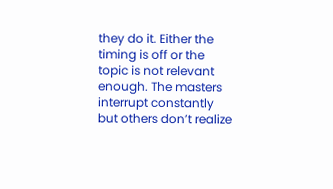they do it. Either the timing is off or the topic is not relevant enough. The masters interrupt constantly but others don’t realize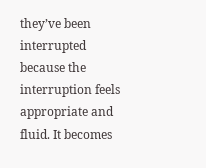they’ve been interrupted because the interruption feels appropriate and fluid. It becomes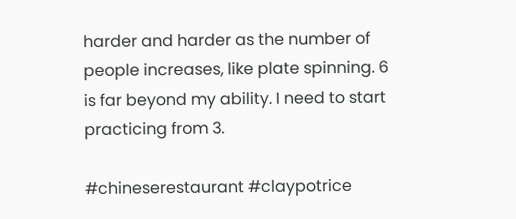harder and harder as the number of people increases, like plate spinning. 6 is far beyond my ability. I need to start practicing from 3.

#chineserestaurant #claypotrice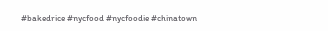#bakedrice #nycfood #nycfoodie #chinatown